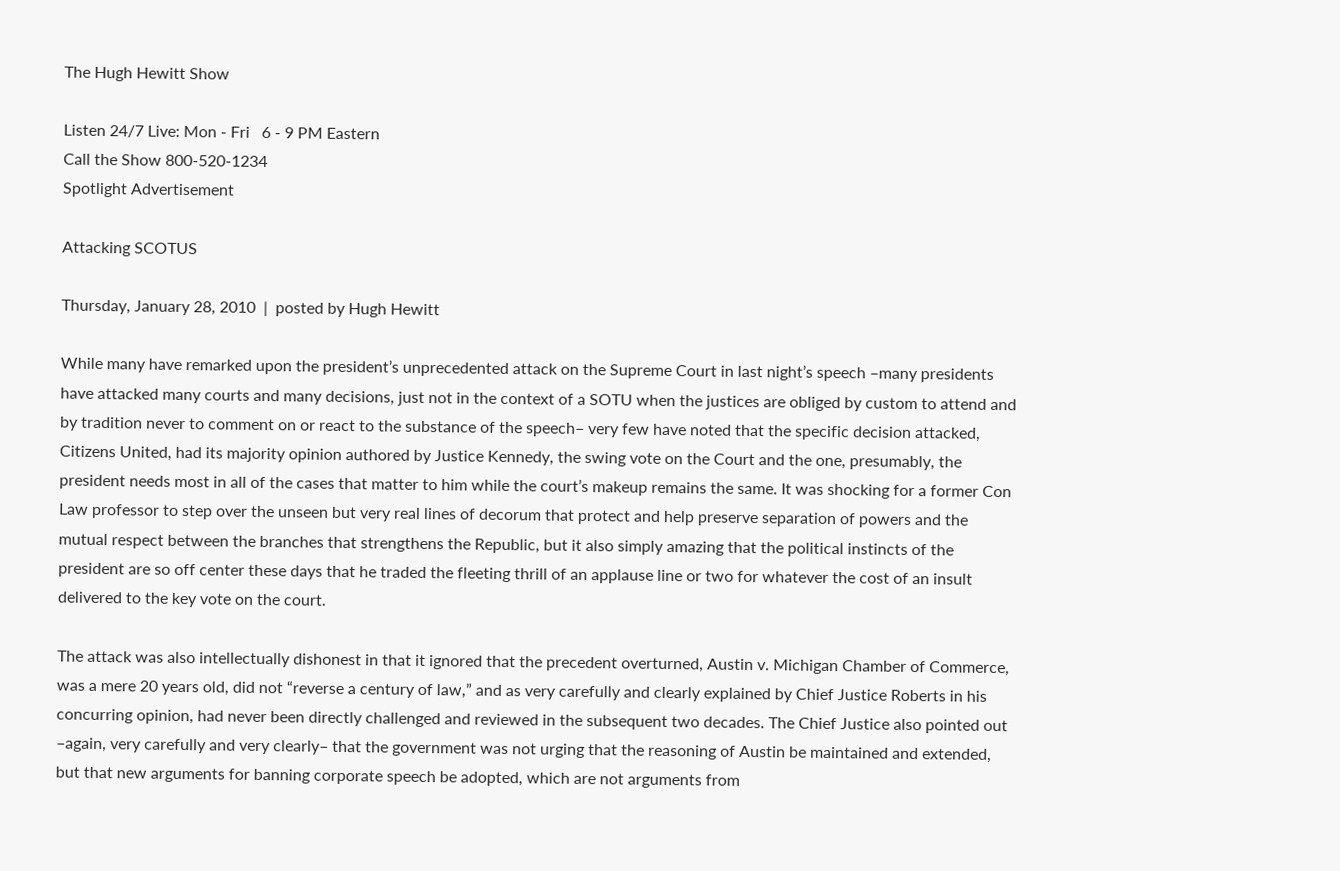The Hugh Hewitt Show

Listen 24/7 Live: Mon - Fri   6 - 9 PM Eastern
Call the Show 800-520-1234
Spotlight Advertisement

Attacking SCOTUS

Thursday, January 28, 2010  |  posted by Hugh Hewitt

While many have remarked upon the president’s unprecedented attack on the Supreme Court in last night’s speech –many presidents have attacked many courts and many decisions, just not in the context of a SOTU when the justices are obliged by custom to attend and by tradition never to comment on or react to the substance of the speech– very few have noted that the specific decision attacked, Citizens United, had its majority opinion authored by Justice Kennedy, the swing vote on the Court and the one, presumably, the president needs most in all of the cases that matter to him while the court’s makeup remains the same. It was shocking for a former Con Law professor to step over the unseen but very real lines of decorum that protect and help preserve separation of powers and the mutual respect between the branches that strengthens the Republic, but it also simply amazing that the political instincts of the president are so off center these days that he traded the fleeting thrill of an applause line or two for whatever the cost of an insult delivered to the key vote on the court.

The attack was also intellectually dishonest in that it ignored that the precedent overturned, Austin v. Michigan Chamber of Commerce, was a mere 20 years old, did not “reverse a century of law,” and as very carefully and clearly explained by Chief Justice Roberts in his concurring opinion, had never been directly challenged and reviewed in the subsequent two decades. The Chief Justice also pointed out –again, very carefully and very clearly– that the government was not urging that the reasoning of Austin be maintained and extended, but that new arguments for banning corporate speech be adopted, which are not arguments from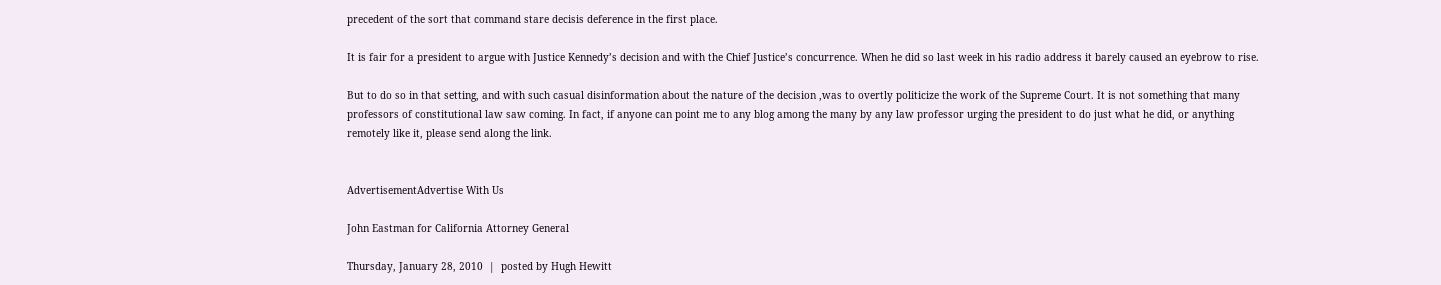precedent of the sort that command stare decisis deference in the first place.

It is fair for a president to argue with Justice Kennedy’s decision and with the Chief Justice’s concurrence. When he did so last week in his radio address it barely caused an eyebrow to rise.

But to do so in that setting, and with such casual disinformation about the nature of the decision ,was to overtly politicize the work of the Supreme Court. It is not something that many professors of constitutional law saw coming. In fact, if anyone can point me to any blog among the many by any law professor urging the president to do just what he did, or anything remotely like it, please send along the link.


AdvertisementAdvertise With Us

John Eastman for California Attorney General

Thursday, January 28, 2010  |  posted by Hugh Hewitt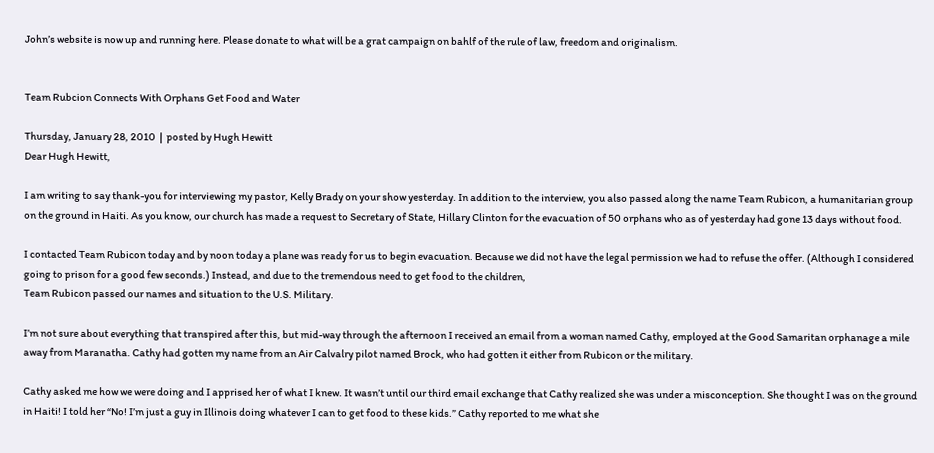John’s website is now up and running here. Please donate to what will be a grat campaign on bahlf of the rule of law, freedom and originalism.


Team Rubcion Connects With Orphans Get Food and Water

Thursday, January 28, 2010  |  posted by Hugh Hewitt
Dear Hugh Hewitt,

I am writing to say thank-you for interviewing my pastor, Kelly Brady on your show yesterday. In addition to the interview, you also passed along the name Team Rubicon, a humanitarian group on the ground in Haiti. As you know, our church has made a request to Secretary of State, Hillary Clinton for the evacuation of 50 orphans who as of yesterday had gone 13 days without food.

I contacted Team Rubicon today and by noon today a plane was ready for us to begin evacuation. Because we did not have the legal permission we had to refuse the offer. (Although I considered going to prison for a good few seconds.) Instead, and due to the tremendous need to get food to the children,
Team Rubicon passed our names and situation to the U.S. Military.

I’m not sure about everything that transpired after this, but mid-way through the afternoon I received an email from a woman named Cathy, employed at the Good Samaritan orphanage a mile away from Maranatha. Cathy had gotten my name from an Air Calvalry pilot named Brock, who had gotten it either from Rubicon or the military.

Cathy asked me how we were doing and I apprised her of what I knew. It wasn’t until our third email exchange that Cathy realized she was under a misconception. She thought I was on the ground in Haiti! I told her “No! I’m just a guy in Illinois doing whatever I can to get food to these kids.” Cathy reported to me what she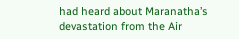had heard about Maranatha’s devastation from the Air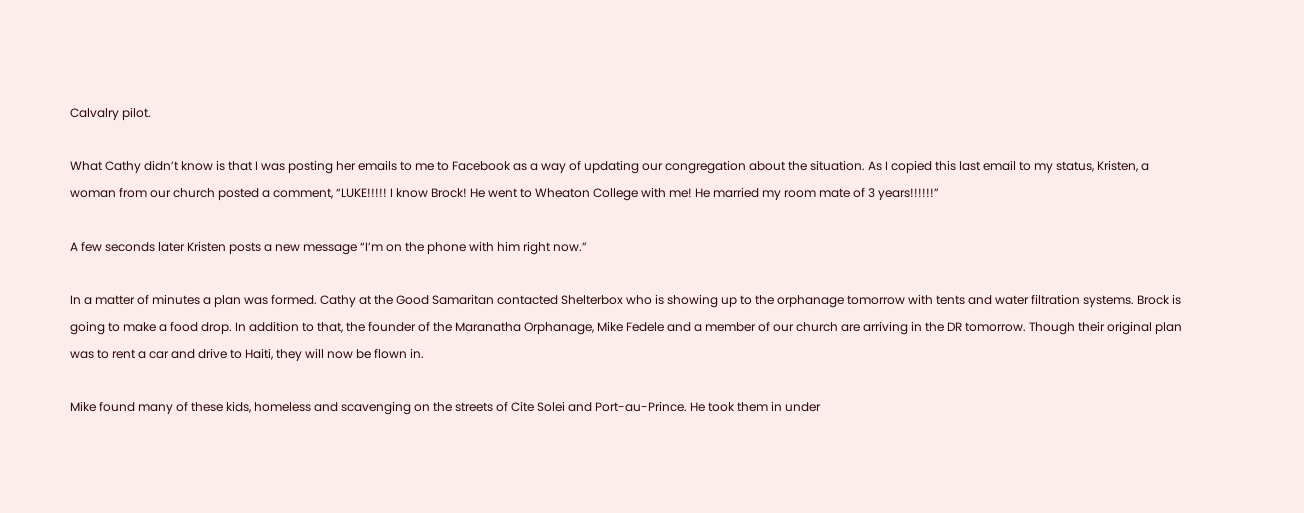Calvalry pilot.

What Cathy didn’t know is that I was posting her emails to me to Facebook as a way of updating our congregation about the situation. As I copied this last email to my status, Kristen, a woman from our church posted a comment, “LUKE!!!!! I know Brock! He went to Wheaton College with me! He married my room mate of 3 years!!!!!!”

A few seconds later Kristen posts a new message “I’m on the phone with him right now.”

In a matter of minutes a plan was formed. Cathy at the Good Samaritan contacted Shelterbox who is showing up to the orphanage tomorrow with tents and water filtration systems. Brock is going to make a food drop. In addition to that, the founder of the Maranatha Orphanage, Mike Fedele and a member of our church are arriving in the DR tomorrow. Though their original plan was to rent a car and drive to Haiti, they will now be flown in.

Mike found many of these kids, homeless and scavenging on the streets of Cite Solei and Port-au-Prince. He took them in under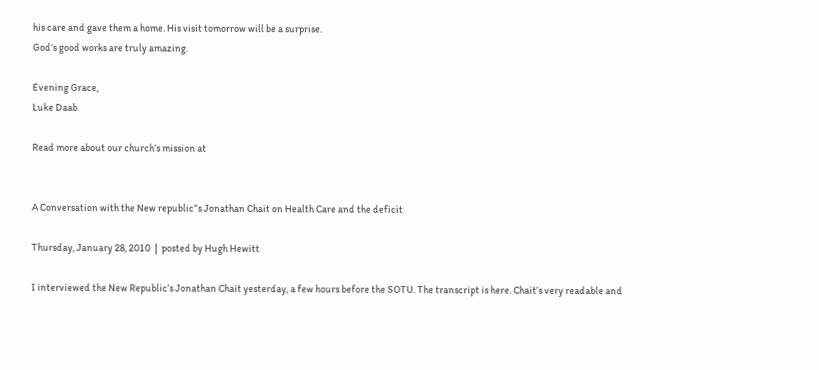his care and gave them a home. His visit tomorrow will be a surprise.
God’s good works are truly amazing.

Evening Grace,
Luke Daab

Read more about our church’s mission at


A Conversation with the New republic”s Jonathan Chait on Health Care and the deficit

Thursday, January 28, 2010  |  posted by Hugh Hewitt

I interviewed the New Republic’s Jonathan Chait yesterday, a few hours before the SOTU. The transcript is here. Chait’s very readable and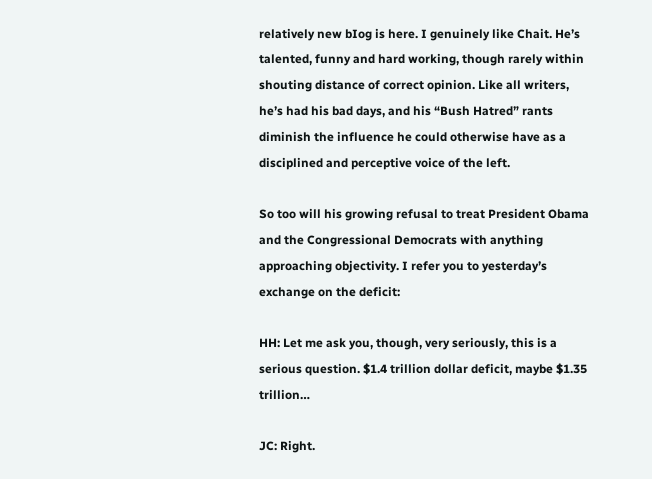relatively new bIog is here. I genuinely like Chait. He’s talented, funny and hard working, though rarely within shouting distance of correct opinion. Like all writers, he’s had his bad days, and his “Bush Hatred” rants diminish the influence he could otherwise have as a disciplined and perceptive voice of the left.

So too will his growing refusal to treat President Obama and the Congressional Democrats with anything approaching objectivity. I refer you to yesterday’s exchange on the deficit:

HH: Let me ask you, though, very seriously, this is a serious question. $1.4 trillion dollar deficit, maybe $1.35 trillion…

JC: Right.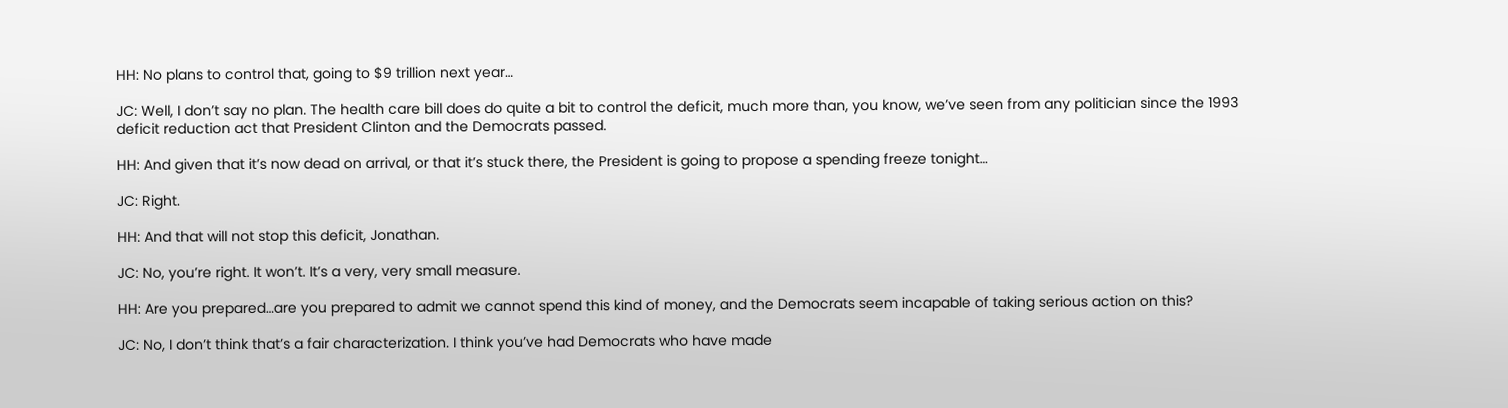HH: No plans to control that, going to $9 trillion next year…

JC: Well, I don’t say no plan. The health care bill does do quite a bit to control the deficit, much more than, you know, we’ve seen from any politician since the 1993 deficit reduction act that President Clinton and the Democrats passed.

HH: And given that it’s now dead on arrival, or that it’s stuck there, the President is going to propose a spending freeze tonight…

JC: Right.

HH: And that will not stop this deficit, Jonathan.

JC: No, you’re right. It won’t. It’s a very, very small measure.

HH: Are you prepared…are you prepared to admit we cannot spend this kind of money, and the Democrats seem incapable of taking serious action on this?

JC: No, I don’t think that’s a fair characterization. I think you’ve had Democrats who have made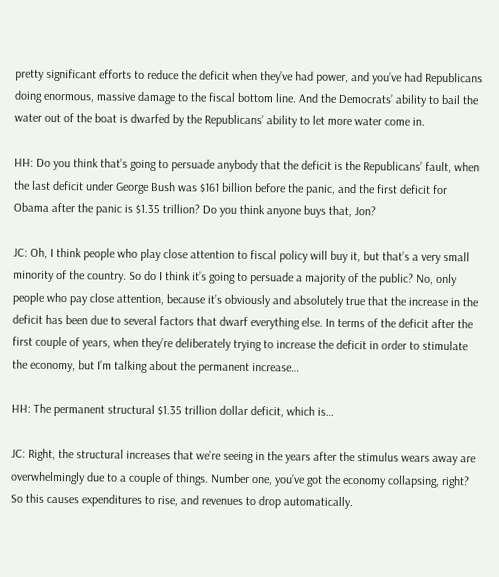pretty significant efforts to reduce the deficit when they’ve had power, and you’ve had Republicans doing enormous, massive damage to the fiscal bottom line. And the Democrats’ ability to bail the water out of the boat is dwarfed by the Republicans’ ability to let more water come in.

HH: Do you think that’s going to persuade anybody that the deficit is the Republicans’ fault, when the last deficit under George Bush was $161 billion before the panic, and the first deficit for Obama after the panic is $1.35 trillion? Do you think anyone buys that, Jon?

JC: Oh, I think people who play close attention to fiscal policy will buy it, but that’s a very small minority of the country. So do I think it’s going to persuade a majority of the public? No, only people who pay close attention, because it’s obviously and absolutely true that the increase in the deficit has been due to several factors that dwarf everything else. In terms of the deficit after the first couple of years, when they’re deliberately trying to increase the deficit in order to stimulate the economy, but I’m talking about the permanent increase…

HH: The permanent structural $1.35 trillion dollar deficit, which is…

JC: Right, the structural increases that we’re seeing in the years after the stimulus wears away are overwhelmingly due to a couple of things. Number one, you’ve got the economy collapsing, right? So this causes expenditures to rise, and revenues to drop automatically.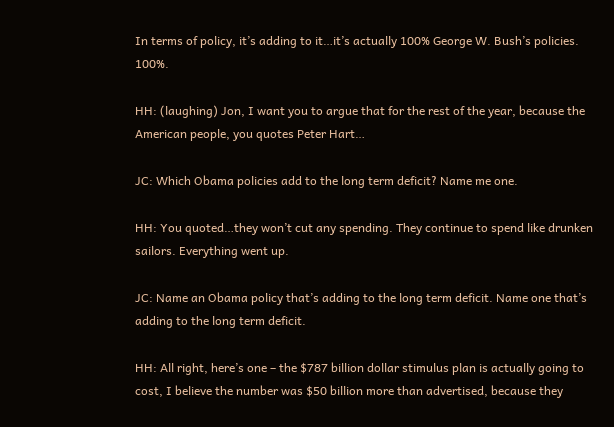In terms of policy, it’s adding to it…it’s actually 100% George W. Bush’s policies. 100%.

HH: (laughing) Jon, I want you to argue that for the rest of the year, because the American people, you quotes Peter Hart…

JC: Which Obama policies add to the long term deficit? Name me one.

HH: You quoted…they won’t cut any spending. They continue to spend like drunken sailors. Everything went up.

JC: Name an Obama policy that’s adding to the long term deficit. Name one that’s adding to the long term deficit.

HH: All right, here’s one – the $787 billion dollar stimulus plan is actually going to cost, I believe the number was $50 billion more than advertised, because they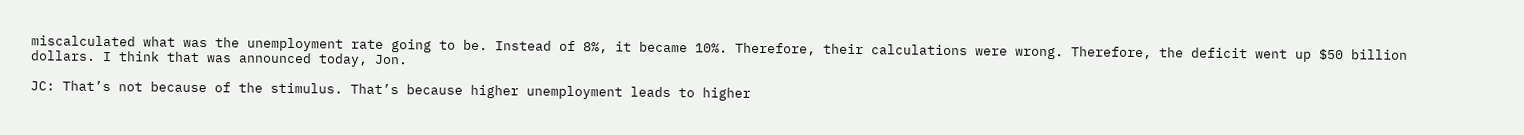miscalculated what was the unemployment rate going to be. Instead of 8%, it became 10%. Therefore, their calculations were wrong. Therefore, the deficit went up $50 billion dollars. I think that was announced today, Jon.

JC: That’s not because of the stimulus. That’s because higher unemployment leads to higher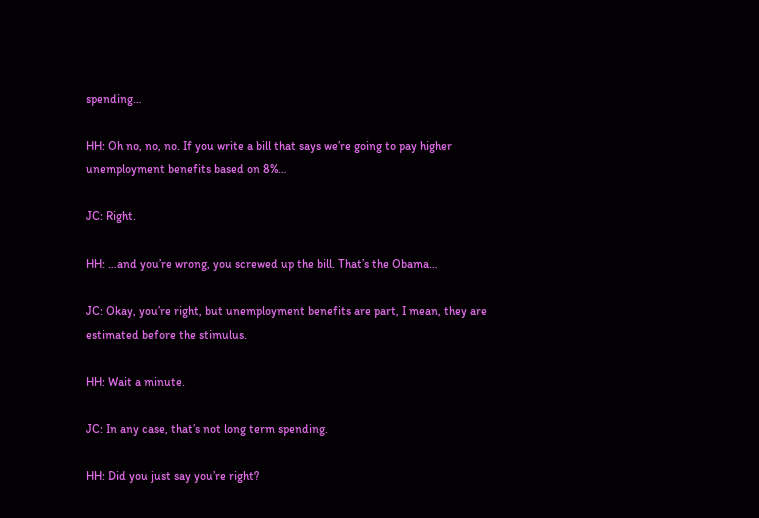spending…

HH: Oh no, no, no. If you write a bill that says we’re going to pay higher unemployment benefits based on 8%…

JC: Right.

HH: …and you’re wrong, you screwed up the bill. That’s the Obama…

JC: Okay, you’re right, but unemployment benefits are part, I mean, they are estimated before the stimulus.

HH: Wait a minute.

JC: In any case, that’s not long term spending.

HH: Did you just say you’re right?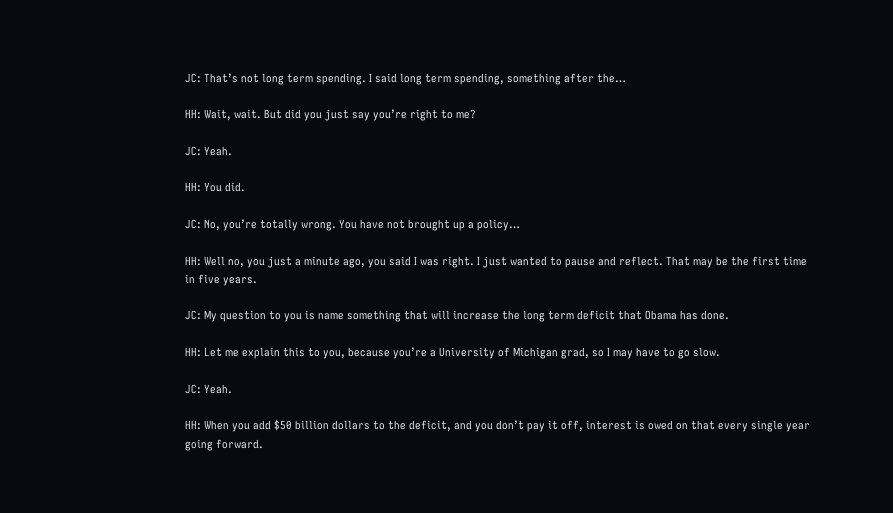JC: That’s not long term spending. I said long term spending, something after the…

HH: Wait, wait. But did you just say you’re right to me?

JC: Yeah.

HH: You did.

JC: No, you’re totally wrong. You have not brought up a policy…

HH: Well no, you just a minute ago, you said I was right. I just wanted to pause and reflect. That may be the first time in five years.

JC: My question to you is name something that will increase the long term deficit that Obama has done.

HH: Let me explain this to you, because you’re a University of Michigan grad, so I may have to go slow.

JC: Yeah.

HH: When you add $50 billion dollars to the deficit, and you don’t pay it off, interest is owed on that every single year going forward.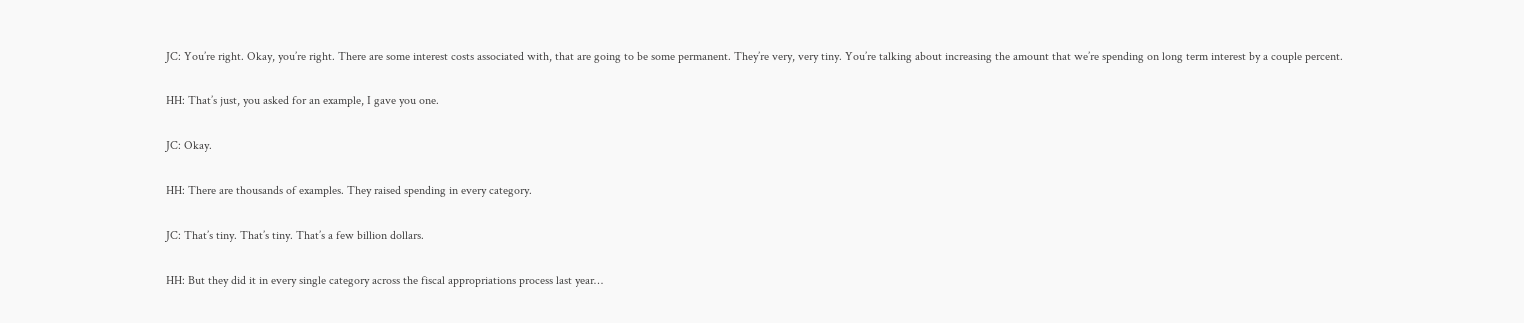JC: You’re right. Okay, you’re right. There are some interest costs associated with, that are going to be some permanent. They’re very, very tiny. You’re talking about increasing the amount that we’re spending on long term interest by a couple percent.

HH: That’s just, you asked for an example, I gave you one.

JC: Okay.

HH: There are thousands of examples. They raised spending in every category.

JC: That’s tiny. That’s tiny. That’s a few billion dollars.

HH: But they did it in every single category across the fiscal appropriations process last year…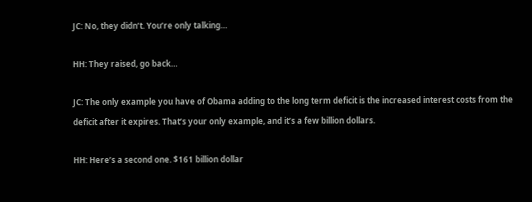JC: No, they didn’t. You’re only talking…

HH: They raised, go back…

JC: The only example you have of Obama adding to the long term deficit is the increased interest costs from the deficit after it expires. That’s your only example, and it’s a few billion dollars.

HH: Here’s a second one. $161 billion dollar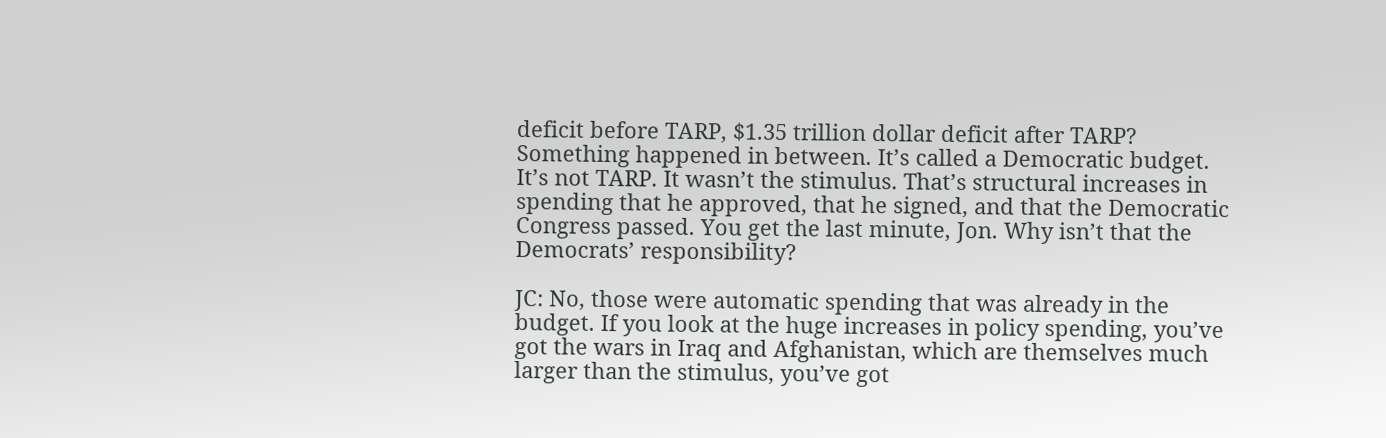deficit before TARP, $1.35 trillion dollar deficit after TARP? Something happened in between. It’s called a Democratic budget. It’s not TARP. It wasn’t the stimulus. That’s structural increases in spending that he approved, that he signed, and that the Democratic Congress passed. You get the last minute, Jon. Why isn’t that the Democrats’ responsibility?

JC: No, those were automatic spending that was already in the budget. If you look at the huge increases in policy spending, you’ve got the wars in Iraq and Afghanistan, which are themselves much larger than the stimulus, you’ve got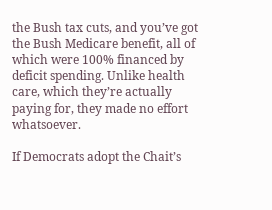the Bush tax cuts, and you’ve got the Bush Medicare benefit, all of which were 100% financed by deficit spending. Unlike health care, which they’re actually paying for, they made no effort whatsoever.

If Democrats adopt the Chait’s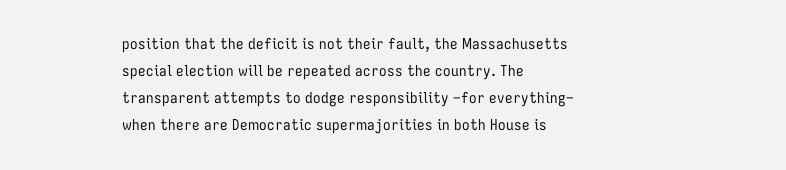position that the deficit is not their fault, the Massachusetts special election will be repeated across the country. The transparent attempts to dodge responsibility –for everything– when there are Democratic supermajorities in both House is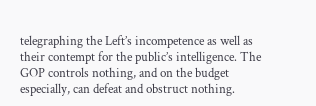telegraphing the Left’s incompetence as well as their contempt for the public’s intelligence. The GOP controls nothing, and on the budget especially, can defeat and obstruct nothing.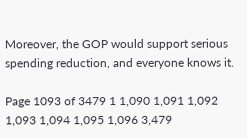Moreover, the GOP would support serious spending reduction, and everyone knows it.

Page 1093 of 3479 1 1,090 1,091 1,092 1,093 1,094 1,095 1,096 3,479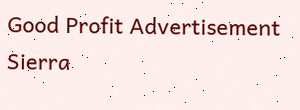Good Profit Advertisement
Sierra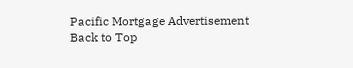Pacific Mortgage Advertisement
Back to Top